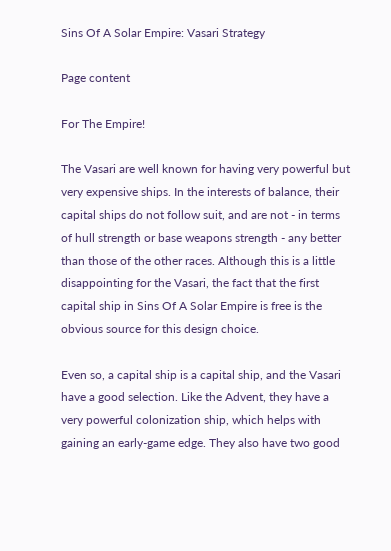Sins Of A Solar Empire: Vasari Strategy

Page content

For The Empire!

The Vasari are well known for having very powerful but very expensive ships. In the interests of balance, their capital ships do not follow suit, and are not - in terms of hull strength or base weapons strength - any better than those of the other races. Although this is a little disappointing for the Vasari, the fact that the first capital ship in Sins Of A Solar Empire is free is the obvious source for this design choice.

Even so, a capital ship is a capital ship, and the Vasari have a good selection. Like the Advent, they have a very powerful colonization ship, which helps with gaining an early-game edge. They also have two good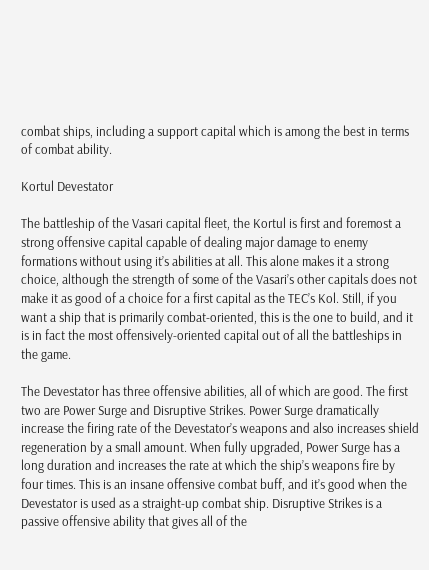combat ships, including a support capital which is among the best in terms of combat ability.

Kortul Devestator

The battleship of the Vasari capital fleet, the Kortul is first and foremost a strong offensive capital capable of dealing major damage to enemy formations without using it’s abilities at all. This alone makes it a strong choice, although the strength of some of the Vasari’s other capitals does not make it as good of a choice for a first capital as the TEC’s Kol. Still, if you want a ship that is primarily combat-oriented, this is the one to build, and it is in fact the most offensively-oriented capital out of all the battleships in the game.

The Devestator has three offensive abilities, all of which are good. The first two are Power Surge and Disruptive Strikes. Power Surge dramatically increase the firing rate of the Devestator’s weapons and also increases shield regeneration by a small amount. When fully upgraded, Power Surge has a long duration and increases the rate at which the ship’s weapons fire by four times. This is an insane offensive combat buff, and it’s good when the Devestator is used as a straight-up combat ship. Disruptive Strikes is a passive offensive ability that gives all of the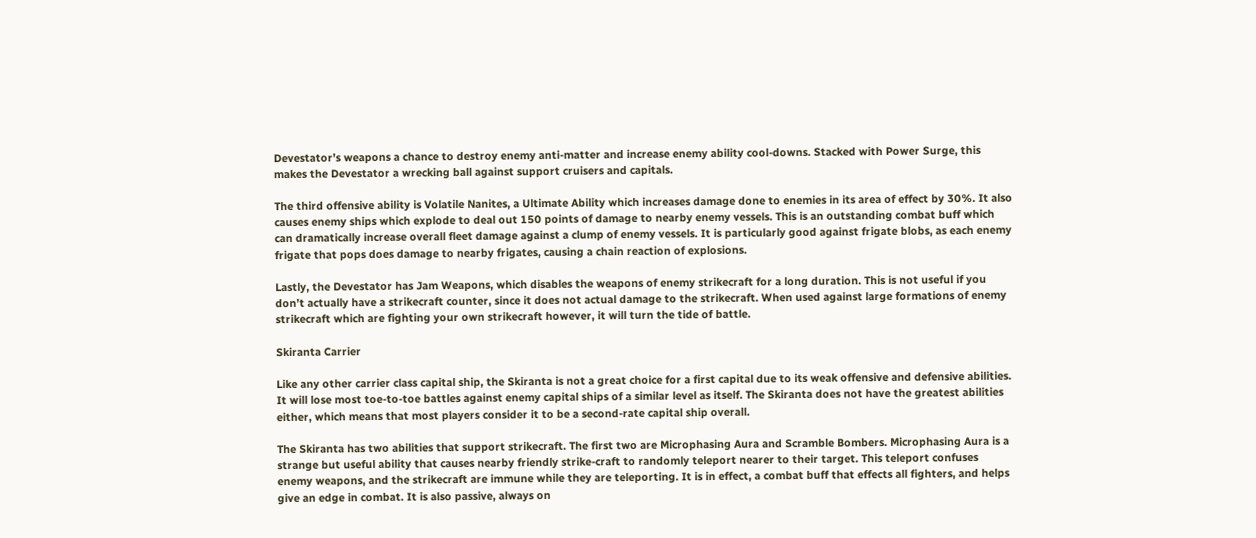Devestator’s weapons a chance to destroy enemy anti-matter and increase enemy ability cool-downs. Stacked with Power Surge, this makes the Devestator a wrecking ball against support cruisers and capitals.

The third offensive ability is Volatile Nanites, a Ultimate Ability which increases damage done to enemies in its area of effect by 30%. It also causes enemy ships which explode to deal out 150 points of damage to nearby enemy vessels. This is an outstanding combat buff which can dramatically increase overall fleet damage against a clump of enemy vessels. It is particularly good against frigate blobs, as each enemy frigate that pops does damage to nearby frigates, causing a chain reaction of explosions.

Lastly, the Devestator has Jam Weapons, which disables the weapons of enemy strikecraft for a long duration. This is not useful if you don’t actually have a strikecraft counter, since it does not actual damage to the strikecraft. When used against large formations of enemy strikecraft which are fighting your own strikecraft however, it will turn the tide of battle.

Skiranta Carrier

Like any other carrier class capital ship, the Skiranta is not a great choice for a first capital due to its weak offensive and defensive abilities. It will lose most toe-to-toe battles against enemy capital ships of a similar level as itself. The Skiranta does not have the greatest abilities either, which means that most players consider it to be a second-rate capital ship overall.

The Skiranta has two abilities that support strikecraft. The first two are Microphasing Aura and Scramble Bombers. Microphasing Aura is a strange but useful ability that causes nearby friendly strike-craft to randomly teleport nearer to their target. This teleport confuses enemy weapons, and the strikecraft are immune while they are teleporting. It is in effect, a combat buff that effects all fighters, and helps give an edge in combat. It is also passive, always on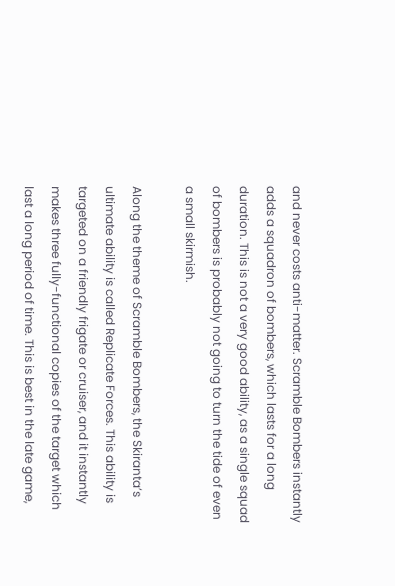and never costs anti-matter. Scramble Bombers instantly adds a squadron of bombers, which lasts for a long duration. This is not a very good ability, as a single squad of bombers is probably not going to turn the tide of even a small skirmish.

Along the theme of Scramble Bombers, the Skiranta’s ultimate ability is called Replicate Forces. This ability is targeted on a friendly frigate or cruiser, and it instantly makes three fully-functional copies of the target which last a long period of time. This is best in the late game,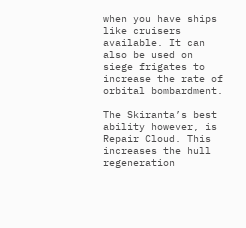when you have ships like cruisers available. It can also be used on siege frigates to increase the rate of orbital bombardment.

The Skiranta’s best ability however, is Repair Cloud. This increases the hull regeneration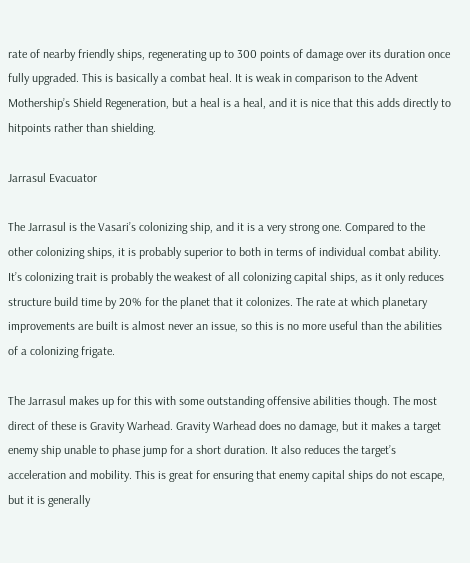rate of nearby friendly ships, regenerating up to 300 points of damage over its duration once fully upgraded. This is basically a combat heal. It is weak in comparison to the Advent Mothership’s Shield Regeneration, but a heal is a heal, and it is nice that this adds directly to hitpoints rather than shielding.

Jarrasul Evacuator

The Jarrasul is the Vasari’s colonizing ship, and it is a very strong one. Compared to the other colonizing ships, it is probably superior to both in terms of individual combat ability. It’s colonizing trait is probably the weakest of all colonizing capital ships, as it only reduces structure build time by 20% for the planet that it colonizes. The rate at which planetary improvements are built is almost never an issue, so this is no more useful than the abilities of a colonizing frigate.

The Jarrasul makes up for this with some outstanding offensive abilities though. The most direct of these is Gravity Warhead. Gravity Warhead does no damage, but it makes a target enemy ship unable to phase jump for a short duration. It also reduces the target’s acceleration and mobility. This is great for ensuring that enemy capital ships do not escape, but it is generally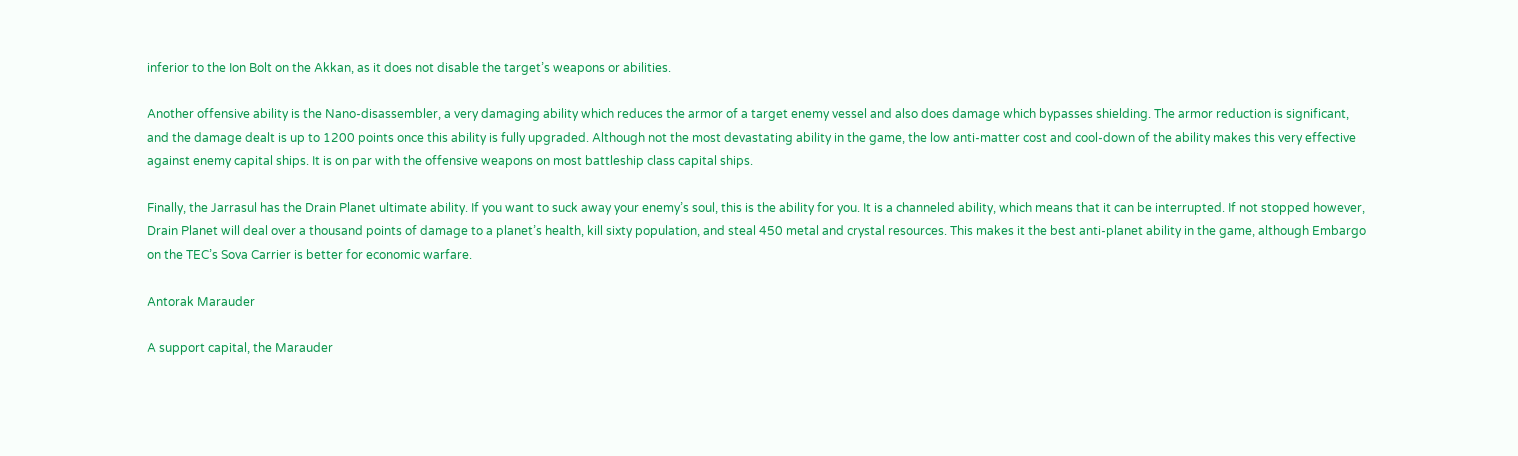inferior to the Ion Bolt on the Akkan, as it does not disable the target’s weapons or abilities.

Another offensive ability is the Nano-disassembler, a very damaging ability which reduces the armor of a target enemy vessel and also does damage which bypasses shielding. The armor reduction is significant, and the damage dealt is up to 1200 points once this ability is fully upgraded. Although not the most devastating ability in the game, the low anti-matter cost and cool-down of the ability makes this very effective against enemy capital ships. It is on par with the offensive weapons on most battleship class capital ships.

Finally, the Jarrasul has the Drain Planet ultimate ability. If you want to suck away your enemy’s soul, this is the ability for you. It is a channeled ability, which means that it can be interrupted. If not stopped however, Drain Planet will deal over a thousand points of damage to a planet’s health, kill sixty population, and steal 450 metal and crystal resources. This makes it the best anti-planet ability in the game, although Embargo on the TEC’s Sova Carrier is better for economic warfare.

Antorak Marauder

A support capital, the Marauder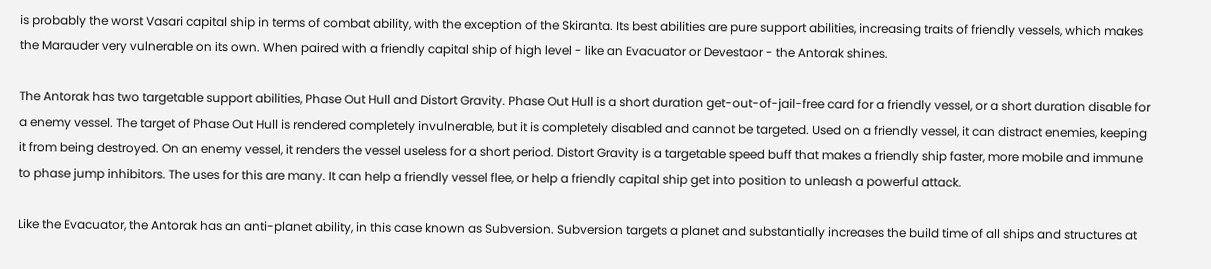is probably the worst Vasari capital ship in terms of combat ability, with the exception of the Skiranta. Its best abilities are pure support abilities, increasing traits of friendly vessels, which makes the Marauder very vulnerable on its own. When paired with a friendly capital ship of high level - like an Evacuator or Devestaor - the Antorak shines.

The Antorak has two targetable support abilities, Phase Out Hull and Distort Gravity. Phase Out Hull is a short duration get-out-of-jail-free card for a friendly vessel, or a short duration disable for a enemy vessel. The target of Phase Out Hull is rendered completely invulnerable, but it is completely disabled and cannot be targeted. Used on a friendly vessel, it can distract enemies, keeping it from being destroyed. On an enemy vessel, it renders the vessel useless for a short period. Distort Gravity is a targetable speed buff that makes a friendly ship faster, more mobile and immune to phase jump inhibitors. The uses for this are many. It can help a friendly vessel flee, or help a friendly capital ship get into position to unleash a powerful attack.

Like the Evacuator, the Antorak has an anti-planet ability, in this case known as Subversion. Subversion targets a planet and substantially increases the build time of all ships and structures at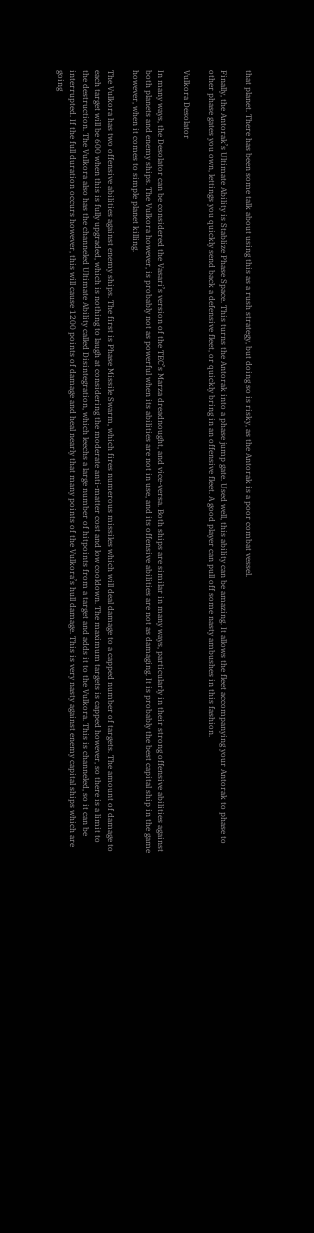that planet. There has been some talk about using this as a rush strategy, but doing so is risky, as the Antorak is a poor combat vessel.

Finally, the Antorak’s Ultimate Ability is Stablize Phase Space. This turns the Antorak into a phase jump gate. Used well, this ability can be amazing. It allows the fleet accompanying your Antorak to phase to other phase gates you own, lettings you quickly send back a defensive fleet, or quickly bring in an offensive fleet. A good player can pull off some nasty ambushes in this fashion.

Vulkora Desolator

In many ways, the Desolator can be considered the Vasari’s version of the TEC’s Marza dreadnought, and vice-versa. Both ships are similar in many ways, particularly in their strong offensive abilities against both planets and enemy ships. The Vulkora however, is probably not as powerful when its abilities are not in use, and its offensive abilities are not as damaging. It is probably the best capital ship in the game however, when it comes to simple planet killing.

The Vulkora has two offensive abilities against enemy ships. The first is Phase Missile Swarm, which fires numerous missiles which will deal damage to a capped number of targets. The amount of damage to each target will be 600 when this is fully upgraded, which is nothing to laugh at considering the moderate anti-matter cost and low cooldown. The maximum targets is capped however, so there is a limit to the destruction. The Vulkora also has the channeled Ultimate Ability called Disintegration, which leechs a large number of hitpoints from a target and adds it to the Vulkora. This is channeled, so it can be interrupted. If the full duration occurs however, this will cause 1200 points of damage and heal nearly that many points of the Vulkora’s hull damage. This is very nasty against enemy capital ships which are going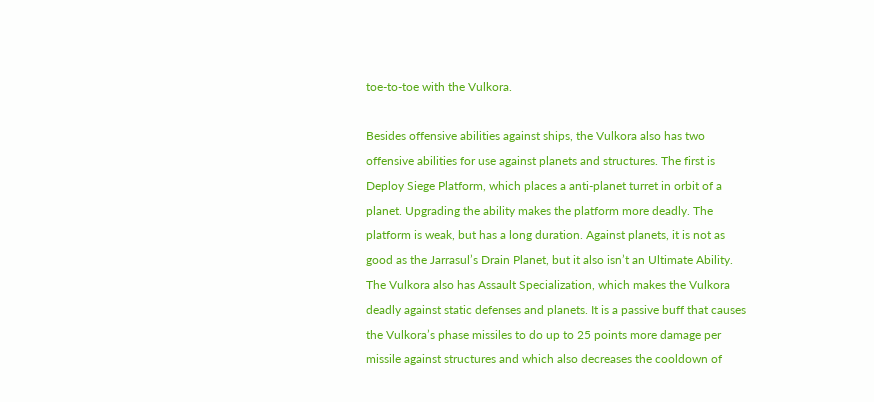toe-to-toe with the Vulkora.

Besides offensive abilities against ships, the Vulkora also has two offensive abilities for use against planets and structures. The first is Deploy Siege Platform, which places a anti-planet turret in orbit of a planet. Upgrading the ability makes the platform more deadly. The platform is weak, but has a long duration. Against planets, it is not as good as the Jarrasul’s Drain Planet, but it also isn’t an Ultimate Ability. The Vulkora also has Assault Specialization, which makes the Vulkora deadly against static defenses and planets. It is a passive buff that causes the Vulkora’s phase missiles to do up to 25 points more damage per missile against structures and which also decreases the cooldown of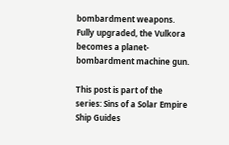bombardment weapons. Fully upgraded, the Vulkora becomes a planet-bombardment machine gun.

This post is part of the series: Sins of a Solar Empire Ship Guides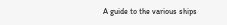A guide to the various ships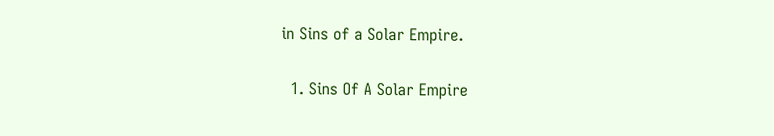in Sins of a Solar Empire.

  1. Sins Of A Solar Empire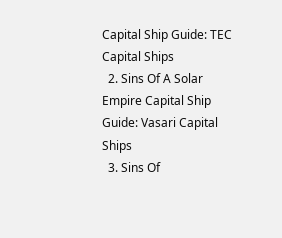Capital Ship Guide: TEC Capital Ships
  2. Sins Of A Solar Empire Capital Ship Guide: Vasari Capital Ships
  3. Sins Of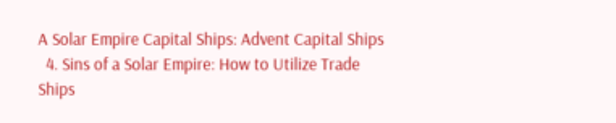A Solar Empire Capital Ships: Advent Capital Ships
  4. Sins of a Solar Empire: How to Utilize Trade Ships